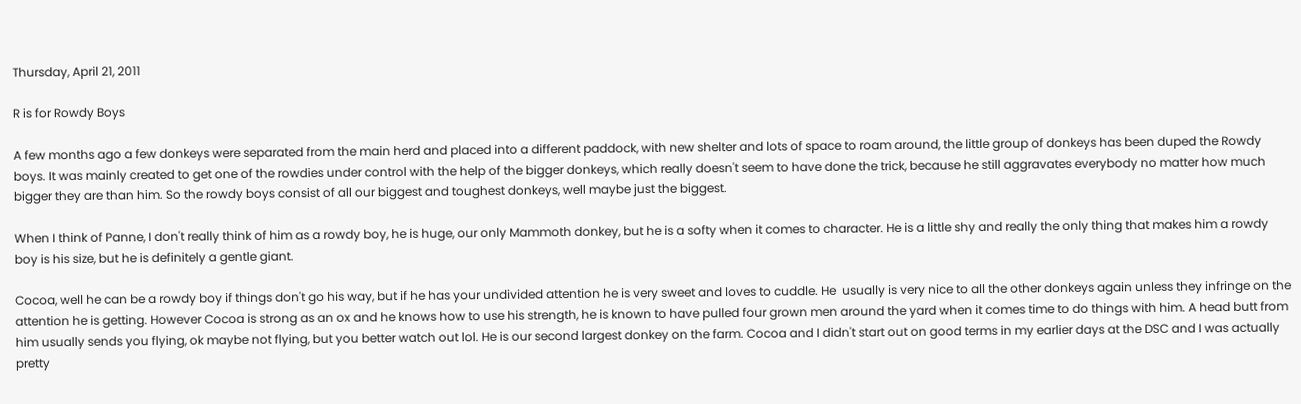Thursday, April 21, 2011

R is for Rowdy Boys

A few months ago a few donkeys were separated from the main herd and placed into a different paddock, with new shelter and lots of space to roam around, the little group of donkeys has been duped the Rowdy boys. It was mainly created to get one of the rowdies under control with the help of the bigger donkeys, which really doesn't seem to have done the trick, because he still aggravates everybody no matter how much bigger they are than him. So the rowdy boys consist of all our biggest and toughest donkeys, well maybe just the biggest.

When I think of Panne, I don't really think of him as a rowdy boy, he is huge, our only Mammoth donkey, but he is a softy when it comes to character. He is a little shy and really the only thing that makes him a rowdy boy is his size, but he is definitely a gentle giant.

Cocoa, well he can be a rowdy boy if things don't go his way, but if he has your undivided attention he is very sweet and loves to cuddle. He  usually is very nice to all the other donkeys again unless they infringe on the attention he is getting. However Cocoa is strong as an ox and he knows how to use his strength, he is known to have pulled four grown men around the yard when it comes time to do things with him. A head butt from him usually sends you flying, ok maybe not flying, but you better watch out lol. He is our second largest donkey on the farm. Cocoa and I didn't start out on good terms in my earlier days at the DSC and I was actually pretty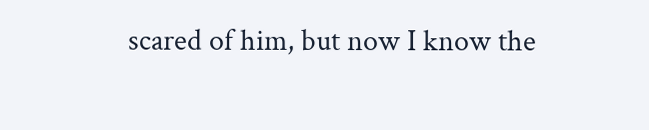scared of him, but now I know the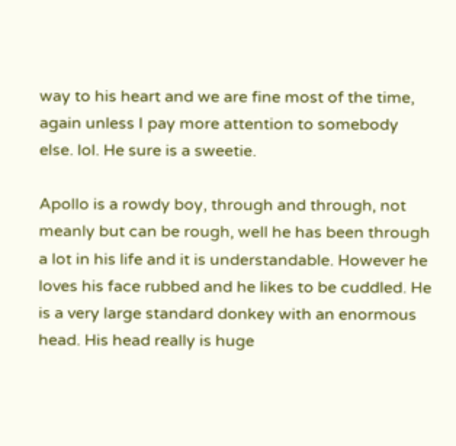way to his heart and we are fine most of the time, again unless I pay more attention to somebody else. lol. He sure is a sweetie.

Apollo is a rowdy boy, through and through, not meanly but can be rough, well he has been through a lot in his life and it is understandable. However he loves his face rubbed and he likes to be cuddled. He is a very large standard donkey with an enormous head. His head really is huge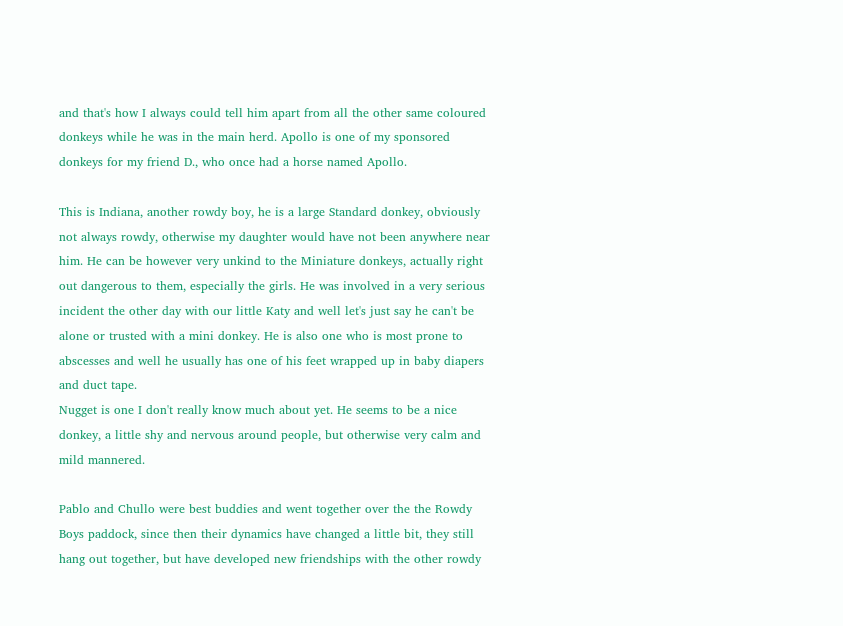and that's how I always could tell him apart from all the other same coloured donkeys while he was in the main herd. Apollo is one of my sponsored donkeys for my friend D., who once had a horse named Apollo.

This is Indiana, another rowdy boy, he is a large Standard donkey, obviously not always rowdy, otherwise my daughter would have not been anywhere near him. He can be however very unkind to the Miniature donkeys, actually right out dangerous to them, especially the girls. He was involved in a very serious incident the other day with our little Katy and well let's just say he can't be alone or trusted with a mini donkey. He is also one who is most prone to abscesses and well he usually has one of his feet wrapped up in baby diapers and duct tape.
Nugget is one I don't really know much about yet. He seems to be a nice donkey, a little shy and nervous around people, but otherwise very calm and mild mannered.

Pablo and Chullo were best buddies and went together over the the Rowdy Boys paddock, since then their dynamics have changed a little bit, they still hang out together, but have developed new friendships with the other rowdy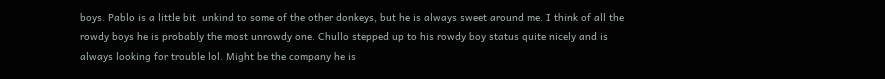boys. Pablo is a little bit  unkind to some of the other donkeys, but he is always sweet around me. I think of all the rowdy boys he is probably the most unrowdy one. Chullo stepped up to his rowdy boy status quite nicely and is always looking for trouble lol. Might be the company he is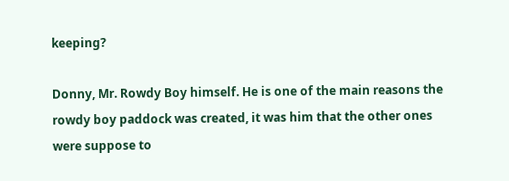keeping?

Donny, Mr. Rowdy Boy himself. He is one of the main reasons the rowdy boy paddock was created, it was him that the other ones were suppose to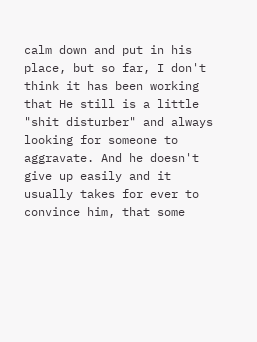calm down and put in his place, but so far, I don't think it has been working that He still is a little "shit disturber" and always looking for someone to aggravate. And he doesn't give up easily and it  usually takes for ever to convince him, that some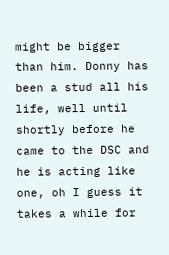might be bigger than him. Donny has been a stud all his life, well until shortly before he came to the DSC and he is acting like one, oh I guess it takes a while for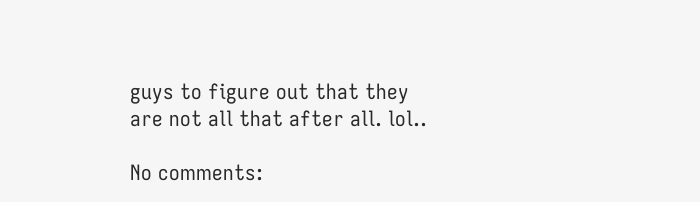guys to figure out that they are not all that after all. lol..

No comments: